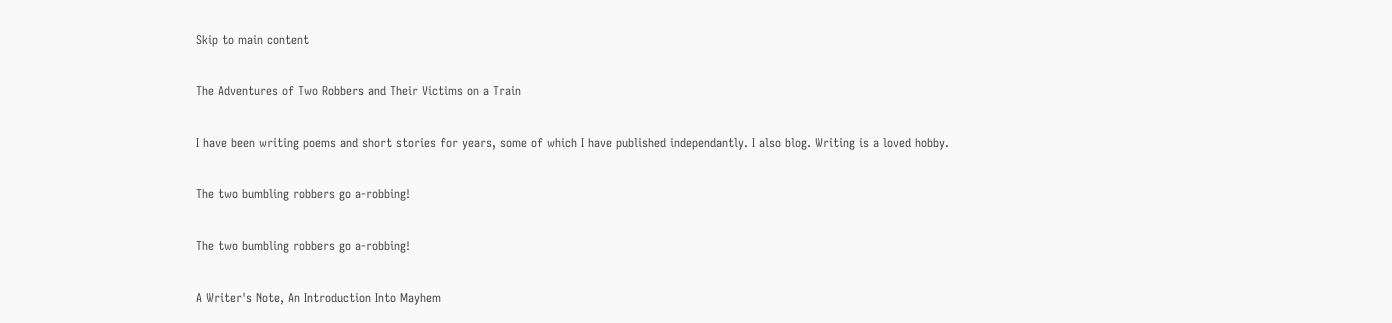Skip to main content

The Adventures of Two Robbers and Their Victims on a Train

I have been writing poems and short stories for years, some of which I have published independantly. I also blog. Writing is a loved hobby.

The two bumbling robbers go a-robbing!

The two bumbling robbers go a-robbing!

A Writer's Note, An Introduction Into Mayhem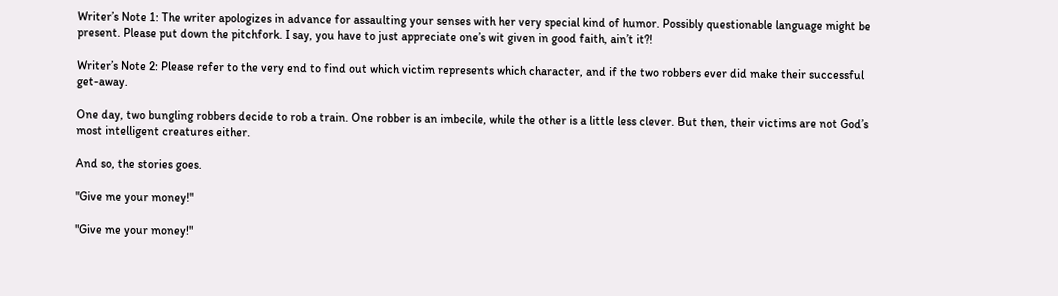Writer’s Note 1: The writer apologizes in advance for assaulting your senses with her very special kind of humor. Possibly questionable language might be present. Please put down the pitchfork. I say, you have to just appreciate one’s wit given in good faith, ain’t it?!

Writer’s Note 2: Please refer to the very end to find out which victim represents which character, and if the two robbers ever did make their successful get-away.

One day, two bungling robbers decide to rob a train. One robber is an imbecile, while the other is a little less clever. But then, their victims are not God’s most intelligent creatures either.

And so, the stories goes.

"Give me your money!"

"Give me your money!"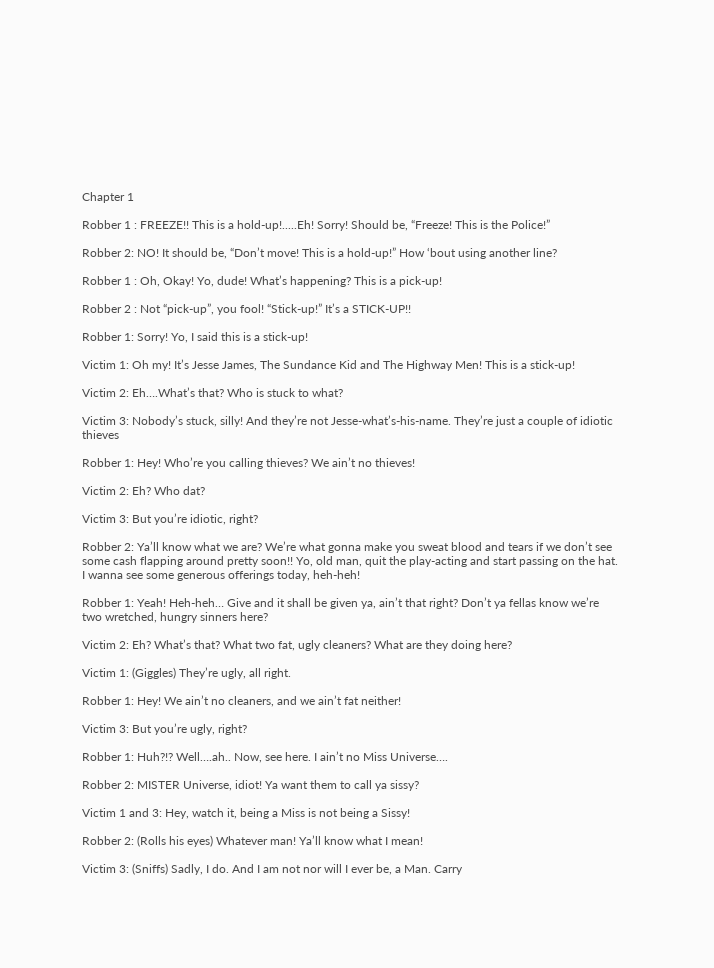Chapter 1

Robber 1 : FREEZE!! This is a hold-up!.....Eh! Sorry! Should be, “Freeze! This is the Police!”

Robber 2: NO! It should be, “Don’t move! This is a hold-up!” How ‘bout using another line?

Robber 1 : Oh, Okay! Yo, dude! What’s happening? This is a pick-up!

Robber 2 : Not “pick-up”, you fool! “Stick-up!” It’s a STICK-UP!!

Robber 1: Sorry! Yo, I said this is a stick-up!

Victim 1: Oh my! It’s Jesse James, The Sundance Kid and The Highway Men! This is a stick-up!

Victim 2: Eh….What’s that? Who is stuck to what?

Victim 3: Nobody’s stuck, silly! And they’re not Jesse-what’s-his-name. They’re just a couple of idiotic thieves

Robber 1: Hey! Who’re you calling thieves? We ain’t no thieves!

Victim 2: Eh? Who dat?

Victim 3: But you’re idiotic, right?

Robber 2: Ya’ll know what we are? We’re what gonna make you sweat blood and tears if we don’t see some cash flapping around pretty soon!! Yo, old man, quit the play-acting and start passing on the hat. I wanna see some generous offerings today, heh-heh!

Robber 1: Yeah! Heh-heh… Give and it shall be given ya, ain’t that right? Don’t ya fellas know we’re two wretched, hungry sinners here?

Victim 2: Eh? What’s that? What two fat, ugly cleaners? What are they doing here?

Victim 1: (Giggles) They’re ugly, all right.

Robber 1: Hey! We ain’t no cleaners, and we ain’t fat neither!

Victim 3: But you’re ugly, right?

Robber 1: Huh?!? Well….ah.. Now, see here. I ain’t no Miss Universe….

Robber 2: MISTER Universe, idiot! Ya want them to call ya sissy?

Victim 1 and 3: Hey, watch it, being a Miss is not being a Sissy!

Robber 2: (Rolls his eyes) Whatever man! Ya’ll know what I mean!

Victim 3: (Sniffs) Sadly, I do. And I am not nor will I ever be, a Man. Carry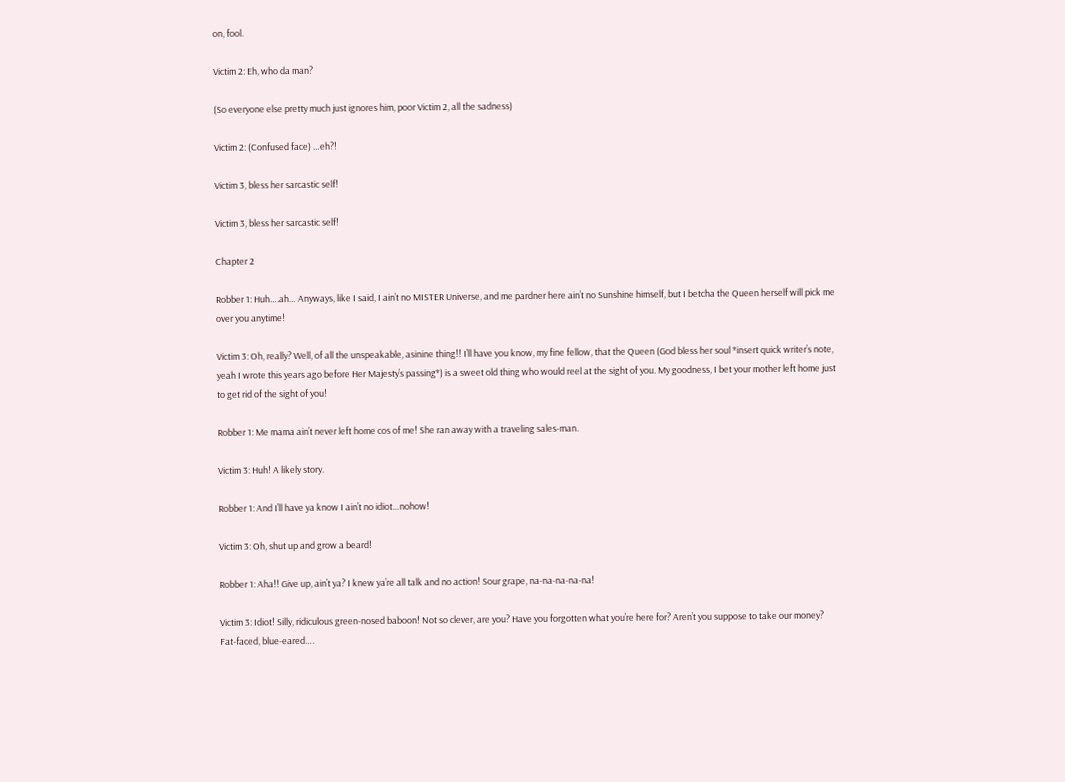on, fool.

Victim 2: Eh, who da man?

(So everyone else pretty much just ignores him, poor Victim 2, all the sadness)

Victim 2: (Confused face) …eh?!

Victim 3, bless her sarcastic self!

Victim 3, bless her sarcastic self!

Chapter 2

Robber 1: Huh….ah… Anyways, like I said, I ain’t no MISTER Universe, and me pardner here ain’t no Sunshine himself, but I betcha the Queen herself will pick me over you anytime!

Victim 3: Oh, really? Well, of all the unspeakable, asinine thing!! I’ll have you know, my fine fellow, that the Queen (God bless her soul *insert quick writer’s note, yeah I wrote this years ago before Her Majesty’s passing*) is a sweet old thing who would reel at the sight of you. My goodness, I bet your mother left home just to get rid of the sight of you!

Robber 1: Me mama ain’t never left home cos of me! She ran away with a traveling sales-man.

Victim 3: Huh! A likely story.

Robber 1: And I’ll have ya know I ain’t no idiot…nohow!

Victim 3: Oh, shut up and grow a beard!

Robber 1: Aha!! Give up, ain’t ya? I knew ya’re all talk and no action! Sour grape, na-na-na-na-na!

Victim 3: Idiot! Silly, ridiculous green-nosed baboon! Not so clever, are you? Have you forgotten what you’re here for? Aren’t you suppose to take our money? Fat-faced, blue-eared….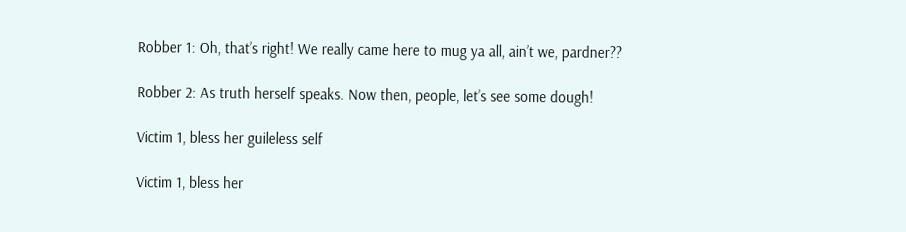Robber 1: Oh, that’s right! We really came here to mug ya all, ain’t we, pardner??

Robber 2: As truth herself speaks. Now then, people, let’s see some dough!

Victim 1, bless her guileless self

Victim 1, bless her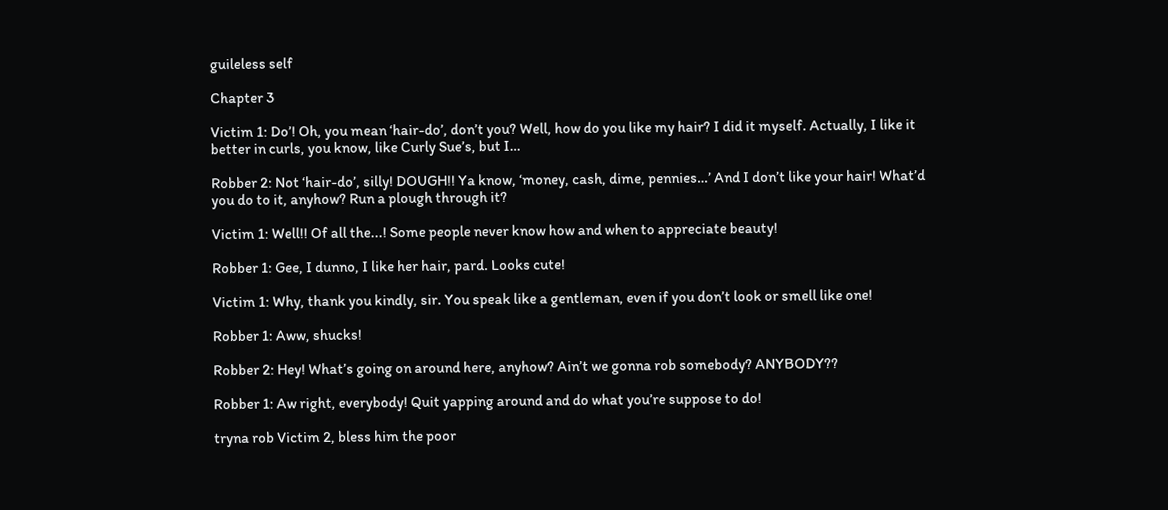guileless self

Chapter 3

Victim 1: Do’! Oh, you mean ‘hair-do’, don’t you? Well, how do you like my hair? I did it myself. Actually, I like it better in curls, you know, like Curly Sue’s, but I…

Robber 2: Not ‘hair-do’, silly! DOUGH!! Ya know, ‘money, cash, dime, pennies…’ And I don’t like your hair! What’d you do to it, anyhow? Run a plough through it?

Victim 1: Well!! Of all the...! Some people never know how and when to appreciate beauty!

Robber 1: Gee, I dunno, I like her hair, pard. Looks cute!

Victim 1: Why, thank you kindly, sir. You speak like a gentleman, even if you don’t look or smell like one!

Robber 1: Aww, shucks!

Robber 2: Hey! What’s going on around here, anyhow? Ain’t we gonna rob somebody? ANYBODY??

Robber 1: Aw right, everybody! Quit yapping around and do what you’re suppose to do!

tryna rob Victim 2, bless him the poor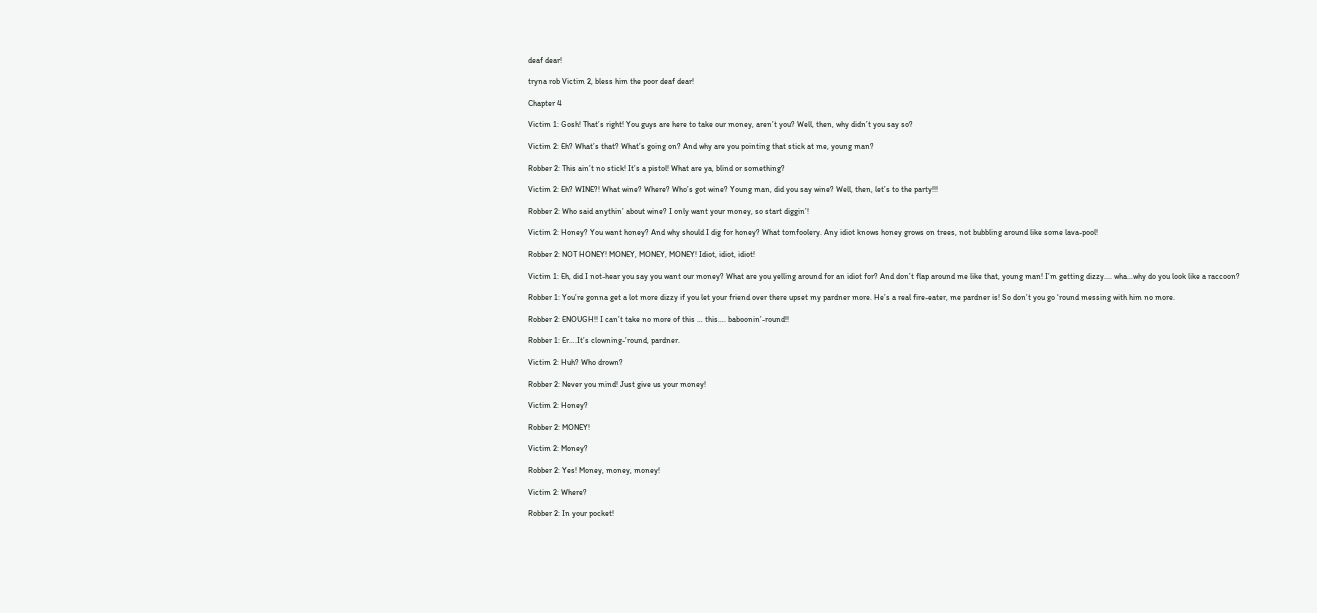deaf dear!

tryna rob Victim 2, bless him the poor deaf dear!

Chapter 4

Victim 1: Gosh! That’s right! You guys are here to take our money, aren’t you? Well, then, why didn’t you say so?

Victim 2: Eh? What’s that? What’s going on? And why are you pointing that stick at me, young man?

Robber 2: This ain’t no stick! It’s a pistol! What are ya, blind or something?

Victim 2: Eh? WINE?! What wine? Where? Who’s got wine? Young man, did you say wine? Well, then, let’s to the party!!!

Robber 2: Who said anythin’ about wine? I only want your money, so start diggin’!

Victim 2: Honey? You want honey? And why should I dig for honey? What tomfoolery. Any idiot knows honey grows on trees, not bubbling around like some lava-pool!

Robber 2: NOT HONEY! MONEY, MONEY, MONEY! Idiot, idiot, idiot!

Victim 1: Eh, did I not-hear you say you want our money? What are you yelling around for an idiot for? And don’t flap around me like that, young man! I’m getting dizzy.... wha...why do you look like a raccoon?

Robber 1: You’re gonna get a lot more dizzy if you let your friend over there upset my pardner more. He’s a real fire-eater, me pardner is! So don’t you go ‘round messing with him no more.

Robber 2: ENOUGH!! I can’t take no more of this … this…. baboonin’-round!!

Robber 1: Er….It’s clowning-’round, pardner.

Victim 2: Huh? Who drown?

Robber 2: Never you mind! Just give us your money!

Victim 2: Honey?

Robber 2: MONEY!

Victim 2: Money?

Robber 2: Yes! Money, money, money!

Victim 2: Where?

Robber 2: In your pocket!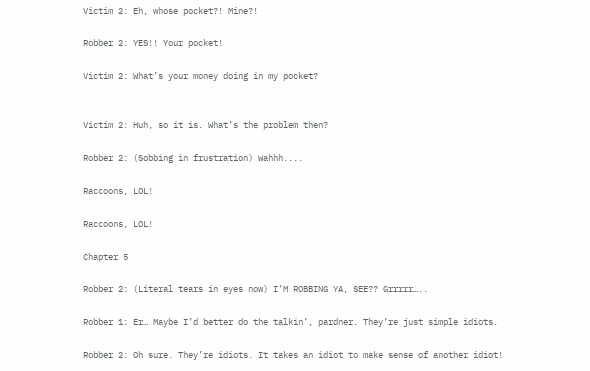Victim 2: Eh, whose pocket?! Mine?!

Robber 2: YES!! Your pocket!

Victim 2: What’s your money doing in my pocket?


Victim 2: Huh, so it is. What’s the problem then?

Robber 2: (Sobbing in frustration) Wahhh....

Raccoons, LOL!

Raccoons, LOL!

Chapter 5

Robber 2: (Literal tears in eyes now) I’M ROBBING YA, SEE?? Grrrrr…..

Robber 1: Er… Maybe I’d better do the talkin’, pardner. They’re just simple idiots.

Robber 2: Oh sure. They’re idiots. It takes an idiot to make sense of another idiot!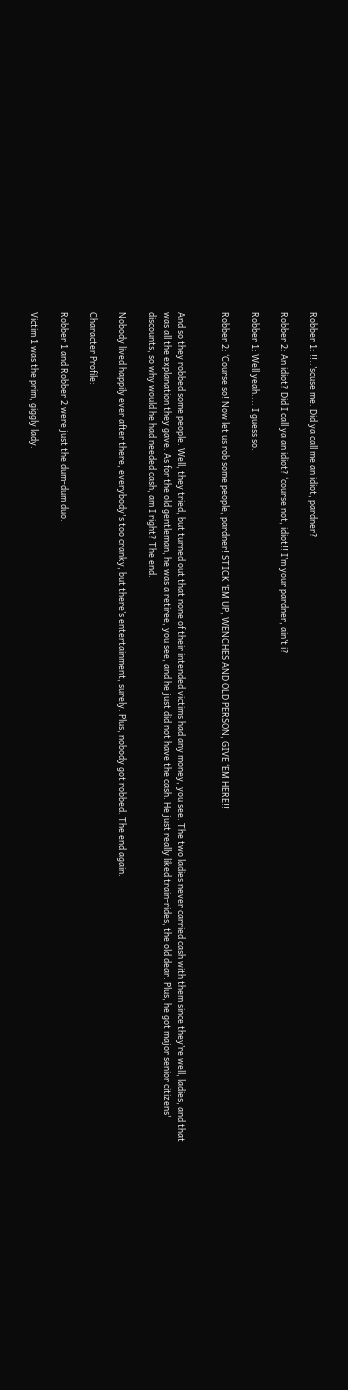Robber 1: !!..’scuse me. Did ya call me an idiot, pardner?

Robber 2: An idiot? Did I call ya an idiot? ‘course not, idiot!! I’m your pardner, ain’t i?

Robber 1: Well yeah.... I guess so.

Robber 2: ‘Course so! Now let us rob some people, pardner! STICK ‘EM UP, WENCHES AND OLD PERSON, GIVE ‘EM HERE!!


And so they robbed some people. Well, they tried, but turned out that none of their intended victims had any money, you see. The two ladies never carried cash with them since they’re well, ladies, and that was all the explanation they gave. As for the old gentleman, he was a retiree, you see, and he just did not have the cash. He just really liked train-rides, the old dear. Plus, he got major senior citizens' discounts, so why would he had needed cash, am I right? The end.

Nobody lived happily ever after there, everybody's too cranky, but there’s entertainment, surely. Plus, nobody got robbed. The end again.

Character Profile:

Robber 1 and Robber 2 were just the dum-dum duo.

Victim 1 was the prim, giggly lady.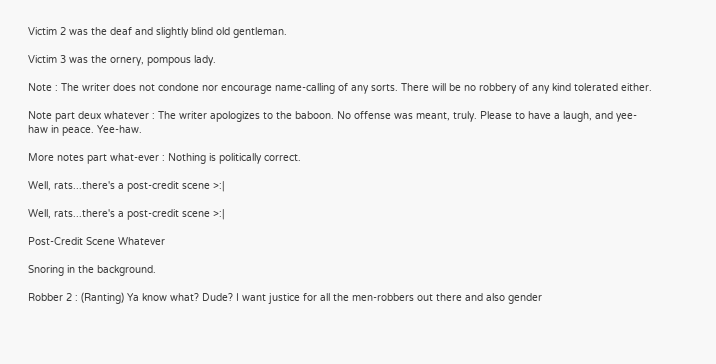Victim 2 was the deaf and slightly blind old gentleman.

Victim 3 was the ornery, pompous lady.

Note : The writer does not condone nor encourage name-calling of any sorts. There will be no robbery of any kind tolerated either.

Note part deux whatever : The writer apologizes to the baboon. No offense was meant, truly. Please to have a laugh, and yee-haw in peace. Yee-haw.

More notes part what-ever : Nothing is politically correct.

Well, rats...there's a post-credit scene >:|

Well, rats...there's a post-credit scene >:|

Post-Credit Scene Whatever

Snoring in the background.

Robber 2 : (Ranting) Ya know what? Dude? I want justice for all the men-robbers out there and also gender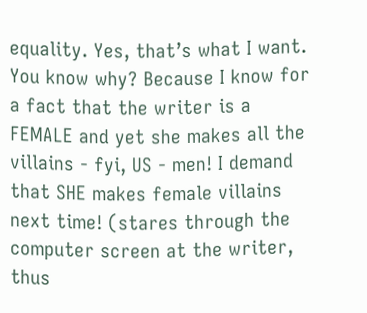equality. Yes, that’s what I want. You know why? Because I know for a fact that the writer is a FEMALE and yet she makes all the villains - fyi, US - men! I demand that SHE makes female villains next time! (stares through the computer screen at the writer, thus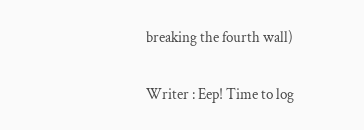breaking the fourth wall)

Writer : Eep! Time to log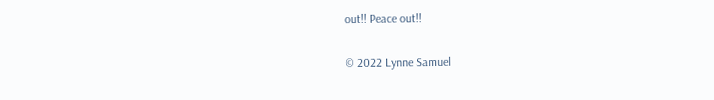out!! Peace out!!

© 2022 Lynne Samuel